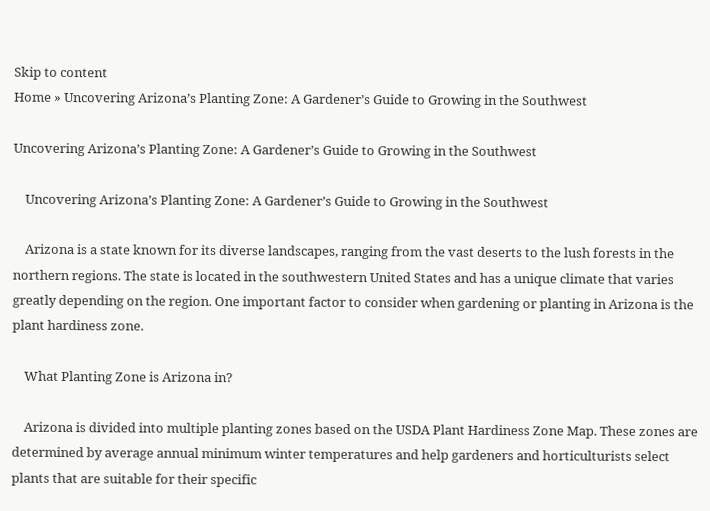Skip to content
Home » Uncovering Arizona’s Planting Zone: A Gardener’s Guide to Growing in the Southwest

Uncovering Arizona’s Planting Zone: A Gardener’s Guide to Growing in the Southwest

    Uncovering Arizona’s Planting Zone: A Gardener’s Guide to Growing in the Southwest

    Arizona is a state known for its diverse landscapes, ranging from the vast deserts to the lush forests in the northern regions. The state is located in the southwestern United States and has a unique climate that varies greatly depending on the region. One important factor to consider when gardening or planting in Arizona is the plant hardiness zone.

    What Planting Zone is Arizona in?

    Arizona is divided into multiple planting zones based on the USDA Plant Hardiness Zone Map. These zones are determined by average annual minimum winter temperatures and help gardeners and horticulturists select plants that are suitable for their specific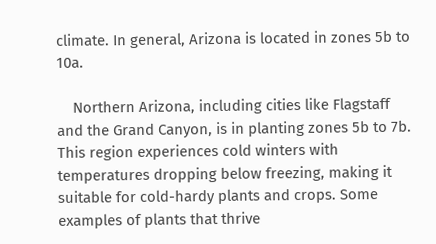climate. In general, Arizona is located in zones 5b to 10a.

    Northern Arizona, including cities like Flagstaff and the Grand Canyon, is in planting zones 5b to 7b. This region experiences cold winters with temperatures dropping below freezing, making it suitable for cold-hardy plants and crops. Some examples of plants that thrive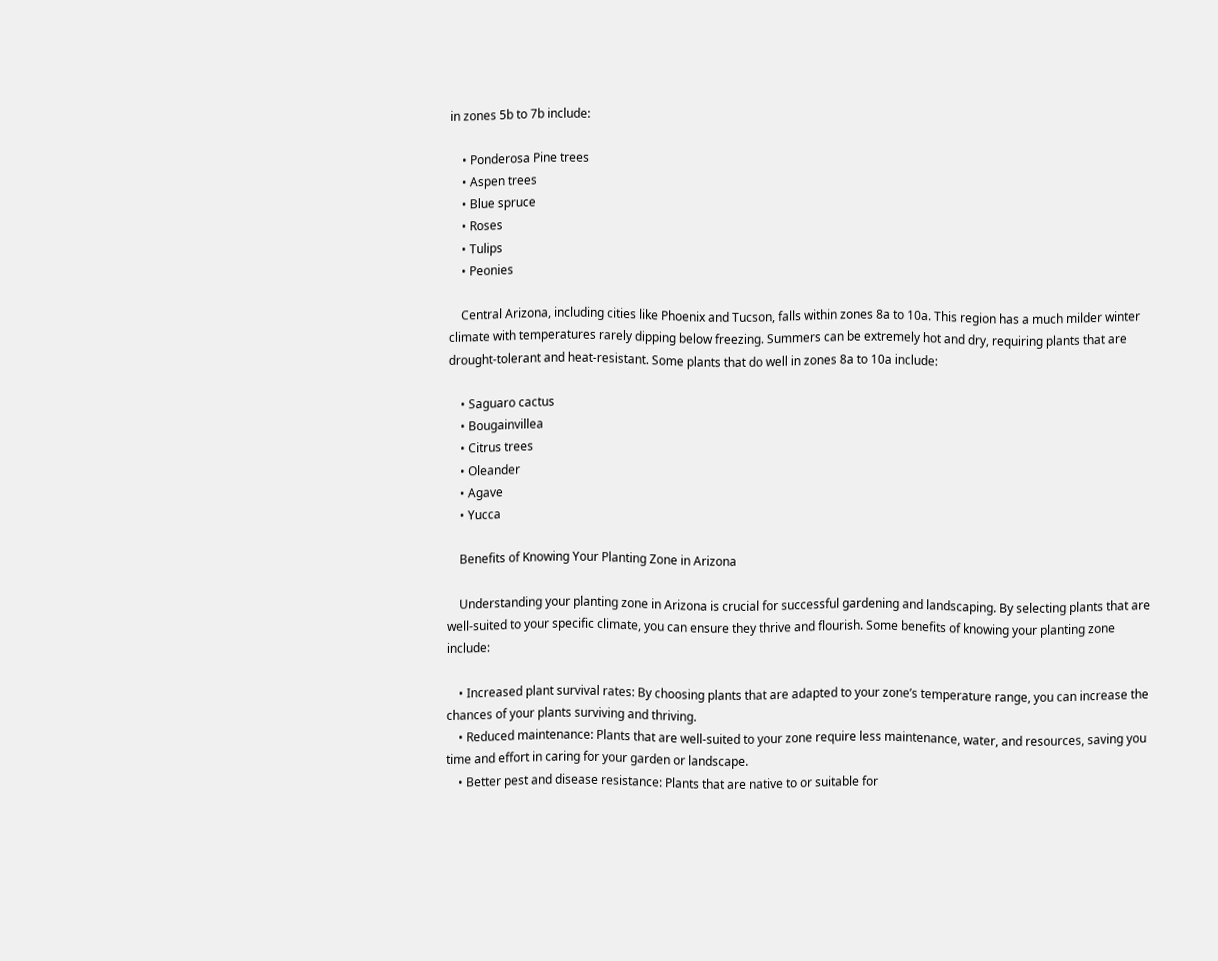in zones 5b to 7b include:

    • Ponderosa Pine trees
    • Aspen trees
    • Blue spruce
    • Roses
    • Tulips
    • Peonies

    Central Arizona, including cities like Phoenix and Tucson, falls within zones 8a to 10a. This region has a much milder winter climate with temperatures rarely dipping below freezing. Summers can be extremely hot and dry, requiring plants that are drought-tolerant and heat-resistant. Some plants that do well in zones 8a to 10a include:

    • Saguaro cactus
    • Bougainvillea
    • Citrus trees
    • Oleander
    • Agave
    • Yucca

    Benefits of Knowing Your Planting Zone in Arizona

    Understanding your planting zone in Arizona is crucial for successful gardening and landscaping. By selecting plants that are well-suited to your specific climate, you can ensure they thrive and flourish. Some benefits of knowing your planting zone include:

    • Increased plant survival rates: By choosing plants that are adapted to your zone’s temperature range, you can increase the chances of your plants surviving and thriving.
    • Reduced maintenance: Plants that are well-suited to your zone require less maintenance, water, and resources, saving you time and effort in caring for your garden or landscape.
    • Better pest and disease resistance: Plants that are native to or suitable for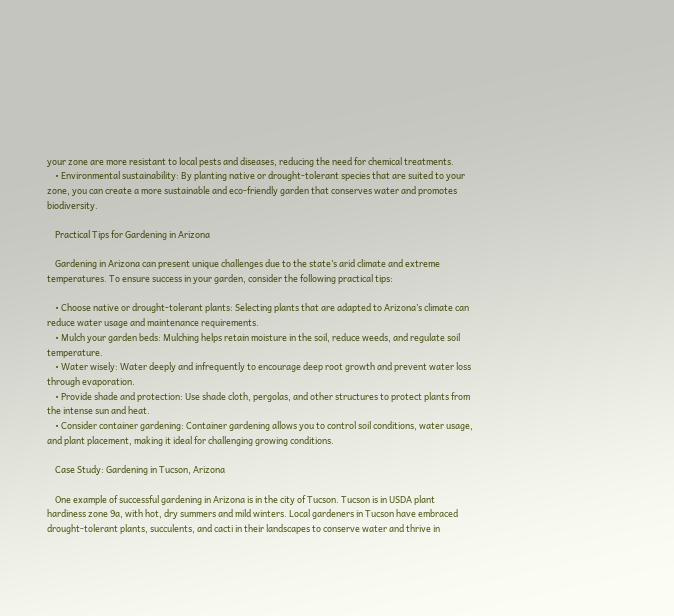your zone are more resistant to local pests and diseases, reducing the need for chemical treatments.
    • Environmental sustainability: By planting native or drought-tolerant species that are suited to your zone, you can create a more sustainable and eco-friendly garden that conserves water and promotes biodiversity.

    Practical Tips for Gardening in Arizona

    Gardening in Arizona can present unique challenges due to the state’s arid climate and extreme temperatures. To ensure success in your garden, consider the following practical tips:

    • Choose native or drought-tolerant plants: Selecting plants that are adapted to Arizona’s climate can reduce water usage and maintenance requirements.
    • Mulch your garden beds: Mulching helps retain moisture in the soil, reduce weeds, and regulate soil temperature.
    • Water wisely: Water deeply and infrequently to encourage deep root growth and prevent water loss through evaporation.
    • Provide shade and protection: Use shade cloth, pergolas, and other structures to protect plants from the intense sun and heat.
    • Consider container gardening: Container gardening allows you to control soil conditions, water usage, and plant placement, making it ideal for challenging growing conditions.

    Case Study: Gardening in Tucson, Arizona

    One example of successful gardening in Arizona is in the city of Tucson. Tucson is in USDA plant hardiness zone 9a, with hot, dry summers and mild winters. Local gardeners in Tucson have embraced drought-tolerant plants, succulents, and cacti in their landscapes to conserve water and thrive in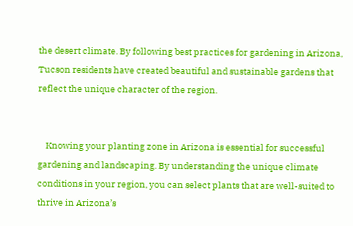the desert climate. By following best practices for gardening in Arizona, Tucson residents have created beautiful and sustainable gardens that reflect the unique character of the region.


    Knowing your planting zone in Arizona is essential for successful gardening and landscaping. By understanding the unique climate conditions in your region, you can select plants that are well-suited to thrive in Arizona’s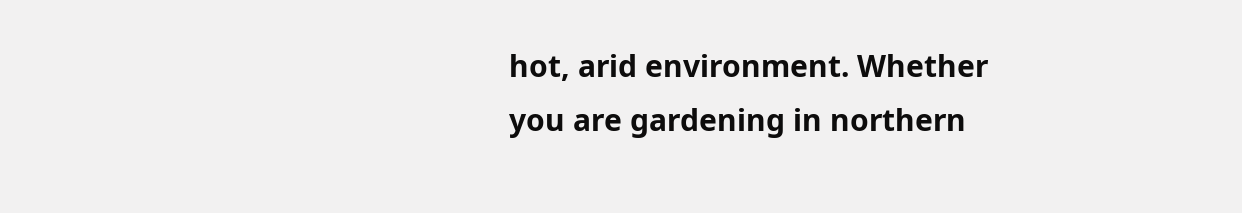hot, arid environment. Whether you are gardening in northern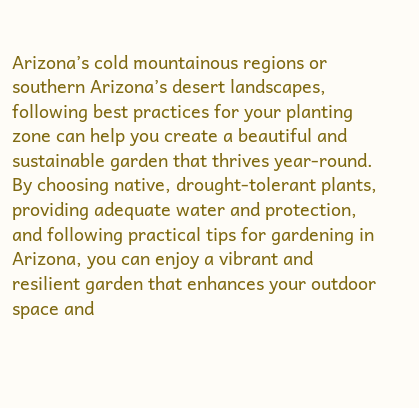Arizona’s cold mountainous regions or southern Arizona’s desert landscapes, following best practices for your planting zone can help you create a beautiful and sustainable garden that thrives year-round. By choosing native, drought-tolerant plants, providing adequate water and protection, and following practical tips for gardening in Arizona, you can enjoy a vibrant and resilient garden that enhances your outdoor space and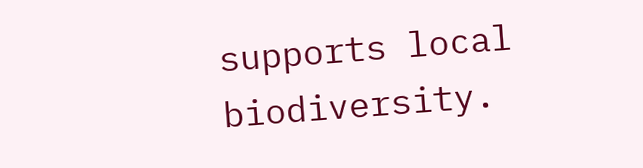supports local biodiversity.